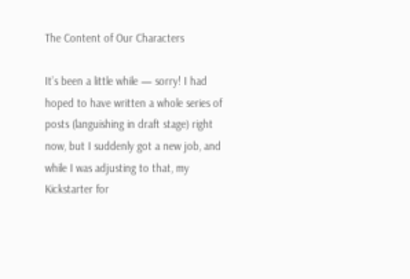The Content of Our Characters

It’s been a little while — sorry! I had hoped to have written a whole series of posts (languishing in draft stage) right now, but I suddenly got a new job, and while I was adjusting to that, my Kickstarter for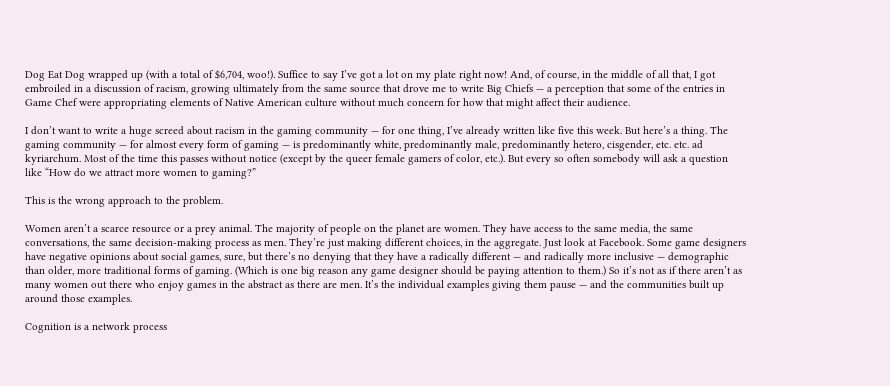Dog Eat Dog wrapped up (with a total of $6,704, woo!). Suffice to say I’ve got a lot on my plate right now! And, of course, in the middle of all that, I got embroiled in a discussion of racism, growing ultimately from the same source that drove me to write Big Chiefs — a perception that some of the entries in Game Chef were appropriating elements of Native American culture without much concern for how that might affect their audience.

I don’t want to write a huge screed about racism in the gaming community — for one thing, I’ve already written like five this week. But here’s a thing. The gaming community — for almost every form of gaming — is predominantly white, predominantly male, predominantly hetero, cisgender, etc. etc. ad kyriarchum. Most of the time this passes without notice (except by the queer female gamers of color, etc.). But every so often somebody will ask a question like “How do we attract more women to gaming?”

This is the wrong approach to the problem.

Women aren’t a scarce resource or a prey animal. The majority of people on the planet are women. They have access to the same media, the same conversations, the same decision-making process as men. They’re just making different choices, in the aggregate. Just look at Facebook. Some game designers have negative opinions about social games, sure, but there’s no denying that they have a radically different — and radically more inclusive — demographic than older, more traditional forms of gaming. (Which is one big reason any game designer should be paying attention to them.) So it’s not as if there aren’t as many women out there who enjoy games in the abstract as there are men. It’s the individual examples giving them pause — and the communities built up around those examples.

Cognition is a network process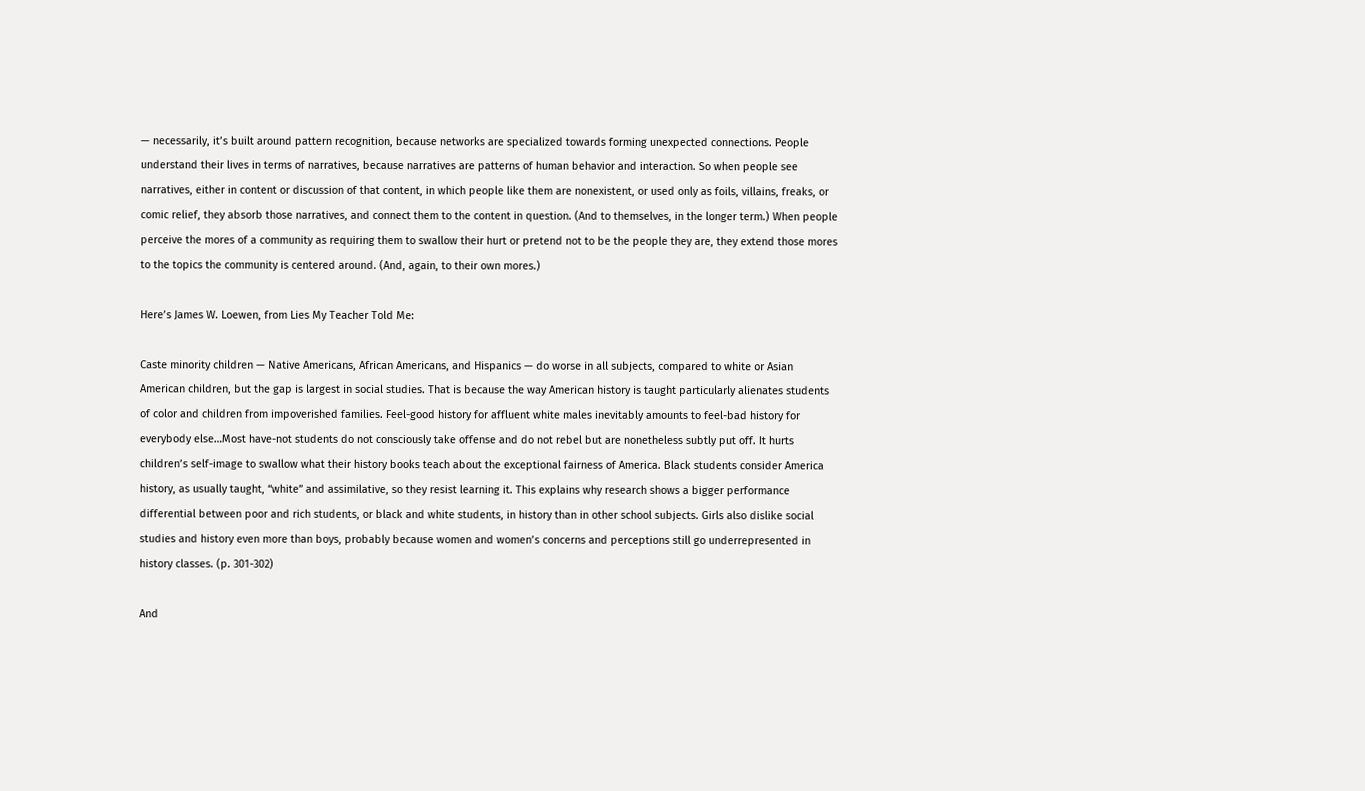— necessarily, it’s built around pattern recognition, because networks are specialized towards forming unexpected connections. People understand their lives in terms of narratives, because narratives are patterns of human behavior and interaction. So when people see narratives, either in content or discussion of that content, in which people like them are nonexistent, or used only as foils, villains, freaks, or comic relief, they absorb those narratives, and connect them to the content in question. (And to themselves, in the longer term.) When people perceive the mores of a community as requiring them to swallow their hurt or pretend not to be the people they are, they extend those mores to the topics the community is centered around. (And, again, to their own mores.)

Here’s James W. Loewen, from Lies My Teacher Told Me:

Caste minority children — Native Americans, African Americans, and Hispanics — do worse in all subjects, compared to white or Asian American children, but the gap is largest in social studies. That is because the way American history is taught particularly alienates students of color and children from impoverished families. Feel-good history for affluent white males inevitably amounts to feel-bad history for everybody else…Most have-not students do not consciously take offense and do not rebel but are nonetheless subtly put off. It hurts children’s self-image to swallow what their history books teach about the exceptional fairness of America. Black students consider America history, as usually taught, “white” and assimilative, so they resist learning it. This explains why research shows a bigger performance differential between poor and rich students, or black and white students, in history than in other school subjects. Girls also dislike social studies and history even more than boys, probably because women and women’s concerns and perceptions still go underrepresented in history classes. (p. 301-302)

And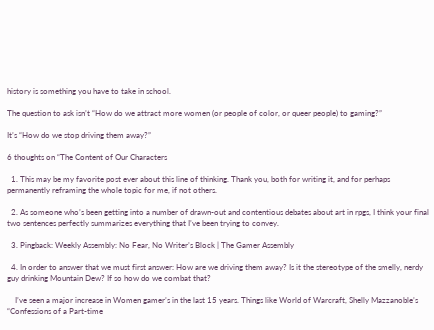history is something you have to take in school.

The question to ask isn’t “How do we attract more women (or people of color, or queer people) to gaming?”

It’s “How do we stop driving them away?”

6 thoughts on “The Content of Our Characters

  1. This may be my favorite post ever about this line of thinking. Thank you, both for writing it, and for perhaps permanently reframing the whole topic for me, if not others.

  2. As someone who’s been getting into a number of drawn-out and contentious debates about art in rpgs, I think your final two sentences perfectly summarizes everything that I’ve been trying to convey.

  3. Pingback: Weekly Assembly: No Fear, No Writer’s Block | The Gamer Assembly

  4. In order to answer that we must first answer: How are we driving them away? Is it the stereotype of the smelly, nerdy guy drinking Mountain Dew? If so how do we combat that?

    I’ve seen a major increase in Women gamer’s in the last 15 years. Things like World of Warcraft, Shelly Mazzanoble’s “Confessions of a Part-time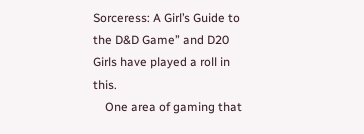Sorceress: A Girl’s Guide to the D&D Game” and D20 Girls have played a roll in this.
    One area of gaming that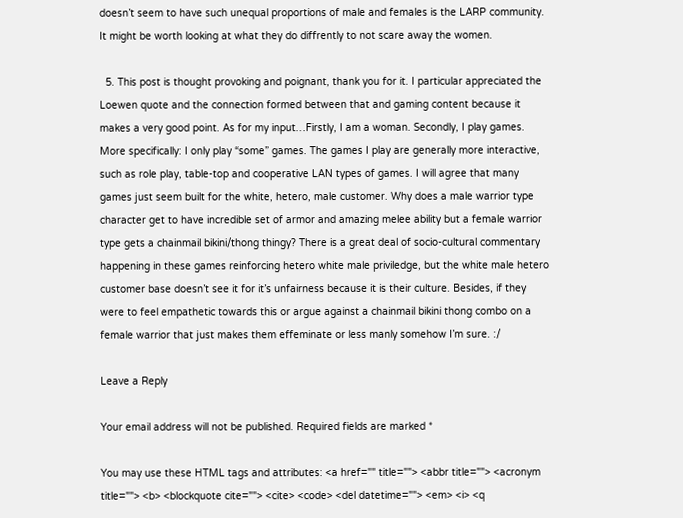doesn’t seem to have such unequal proportions of male and females is the LARP community. It might be worth looking at what they do diffrently to not scare away the women.

  5. This post is thought provoking and poignant, thank you for it. I particular appreciated the Loewen quote and the connection formed between that and gaming content because it makes a very good point. As for my input…Firstly, I am a woman. Secondly, I play games. More specifically: I only play “some” games. The games I play are generally more interactive, such as role play, table-top and cooperative LAN types of games. I will agree that many games just seem built for the white, hetero, male customer. Why does a male warrior type character get to have incredible set of armor and amazing melee ability but a female warrior type gets a chainmail bikini/thong thingy? There is a great deal of socio-cultural commentary happening in these games reinforcing hetero white male priviledge, but the white male hetero customer base doesn’t see it for it’s unfairness because it is their culture. Besides, if they were to feel empathetic towards this or argue against a chainmail bikini thong combo on a female warrior that just makes them effeminate or less manly somehow I’m sure. :/

Leave a Reply

Your email address will not be published. Required fields are marked *

You may use these HTML tags and attributes: <a href="" title=""> <abbr title=""> <acronym title=""> <b> <blockquote cite=""> <cite> <code> <del datetime=""> <em> <i> <q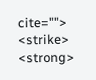cite=""> <strike> <strong>